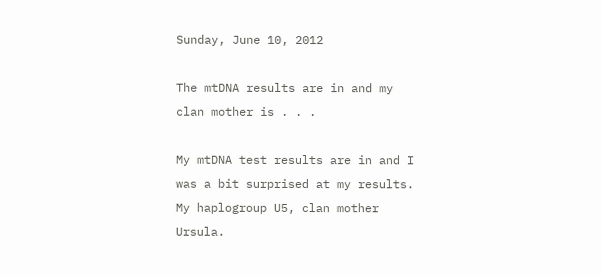Sunday, June 10, 2012

The mtDNA results are in and my clan mother is . . .

My mtDNA test results are in and I was a bit surprised at my results. My haplogroup U5, clan mother Ursula.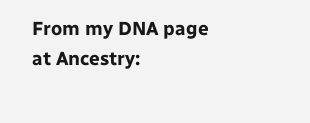From my DNA page at Ancestry: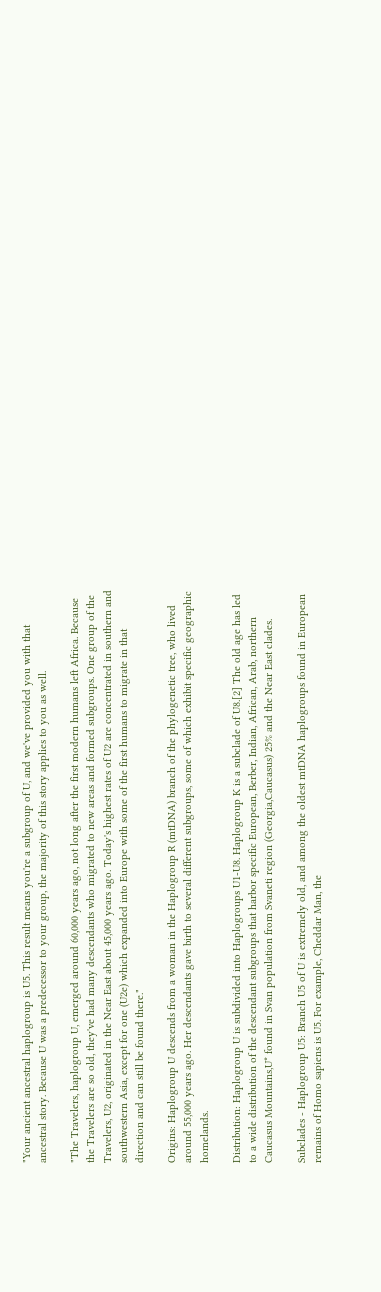"Your ancient ancestral haplogroup is U5. This result means you're a subgroup of U, and we've provided you with that ancestral story. Because U was a predecessor to your group, the majority of this story applies to you as well.

"The Travelers, haplogroup U, emerged around 60,000 years ago, not long after the first modern humans left Africa. Because the Travelers are so old, they've had many descendants who migrated to new areas and formed subgroups. One group of the Travelers, U2, originated in the Near East about 45,000 years ago. Today's highest rates of U2 are concentrated in southern and southwestern Asia, except for one (U2e) which expanded into Europe with some of the first humans to migrate in that direction and can still be found there."

Origins: Haplogroup U descends from a woman in the Haplogroup R (mtDNA) branch of the phylogenetic tree, who lived around 55,000 years ago. Her descendants gave birth to several different subgroups, some of which exhibit specific geographic homelands.

Distribution: Haplogroup U is subdivided into Haplogroups U1-U8. Haplogroup K is a subclade of U8.[2] The old age has led to a wide distribution of the descendant subgroups that harbor specific European, Berber, Indian, African, Arab, northern Caucasus Mountains,U* found in Svan population from Svaneti region (Georgia,Caucasus) 25% and the Near East clades.

Subclades - Haplogroup U5: Branch U5 of U is extremely old, and among the oldest mtDNA haplogroups found in European remains of Homo sapiens is U5. For example, Cheddar Man, the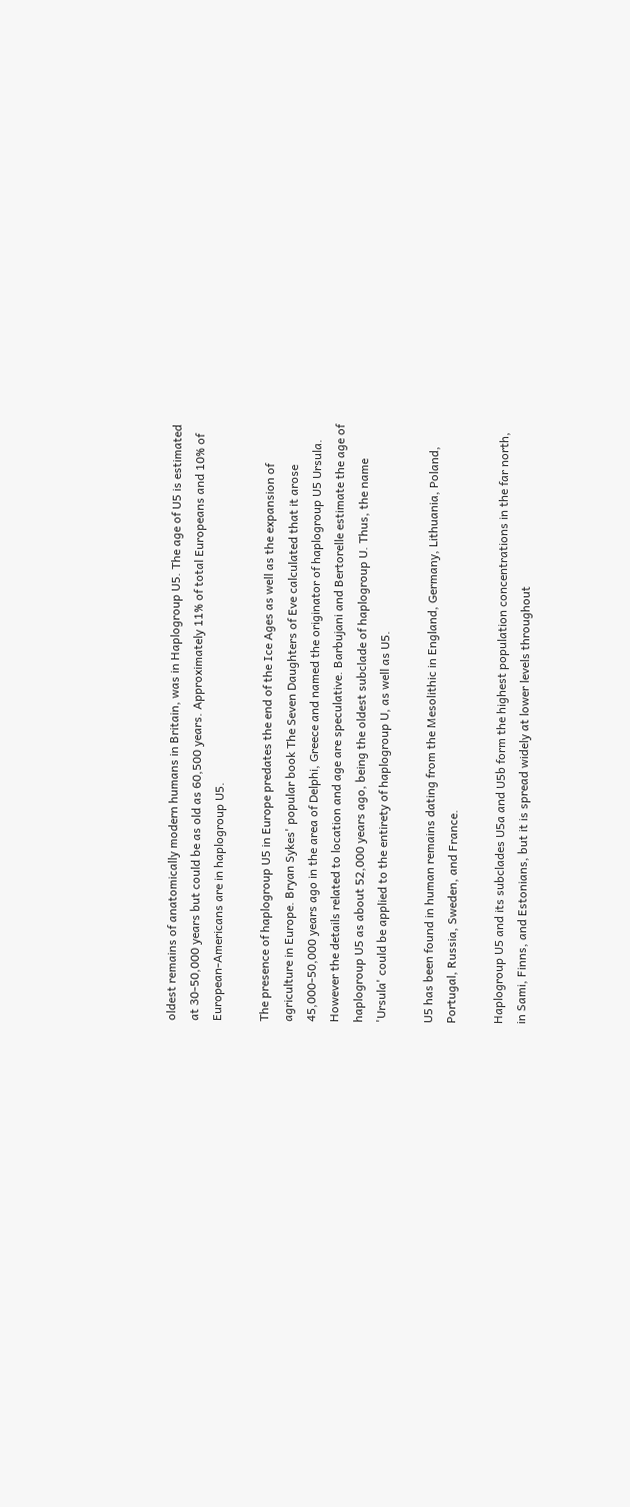oldest remains of anatomically modern humans in Britain, was in Haplogroup U5. The age of U5 is estimated at 30-50,000 years but could be as old as 60,500 years. Approximately 11% of total Europeans and 10% of European-Americans are in haplogroup U5.

The presence of haplogroup U5 in Europe predates the end of the Ice Ages as well as the expansion of agriculture in Europe. Bryan Sykes' popular book The Seven Daughters of Eve calculated that it arose 45,000-50,000 years ago in the area of Delphi, Greece and named the originator of haplogroup U5 Ursula. However the details related to location and age are speculative. Barbujani and Bertorelle estimate the age of haplogroup U5 as about 52,000 years ago, being the oldest subclade of haplogroup U. Thus, the name 'Ursula' could be applied to the entirety of haplogroup U, as well as U5.

U5 has been found in human remains dating from the Mesolithic in England, Germany, Lithuania, Poland, Portugal, Russia, Sweden, and France.

Haplogroup U5 and its subclades U5a and U5b form the highest population concentrations in the far north, in Sami, Finns, and Estonians, but it is spread widely at lower levels throughout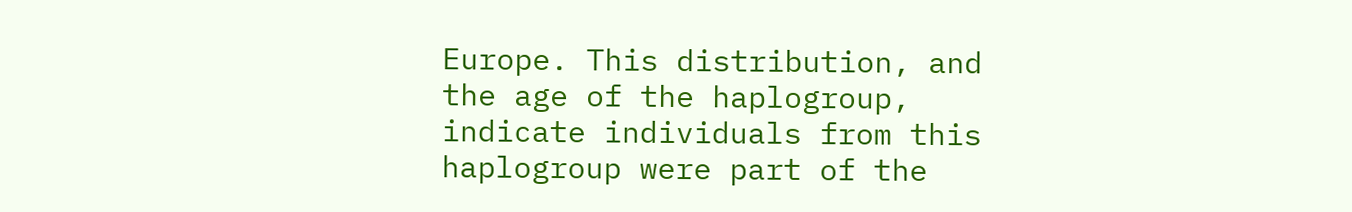Europe. This distribution, and the age of the haplogroup, indicate individuals from this haplogroup were part of the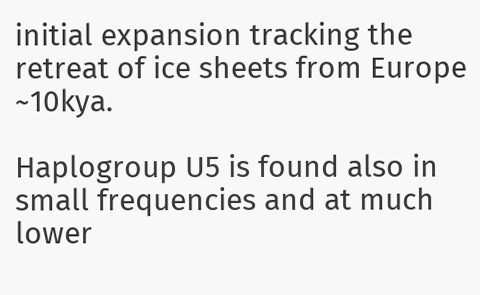initial expansion tracking the retreat of ice sheets from Europe ~10kya.

Haplogroup U5 is found also in small frequencies and at much lower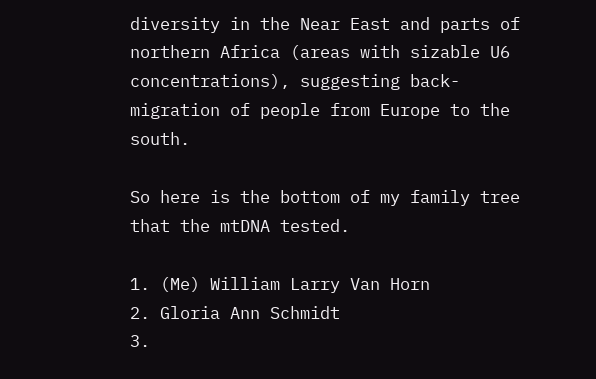diversity in the Near East and parts of northern Africa (areas with sizable U6 concentrations), suggesting back-migration of people from Europe to the south.

So here is the bottom of my family tree that the mtDNA tested.

1. (Me) William Larry Van Horn
2. Gloria Ann Schmidt
3.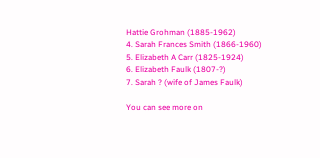Hattie Grohman (1885-1962)
4. Sarah Frances Smith (1866-1960)
5. Elizabeth A Carr (1825-1924)
6. Elizabeth Faulk (1807-?)
7. Sarah ? (wife of James Faulk)

You can see more on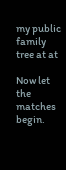my public family tree at at

Now let the matches begin.